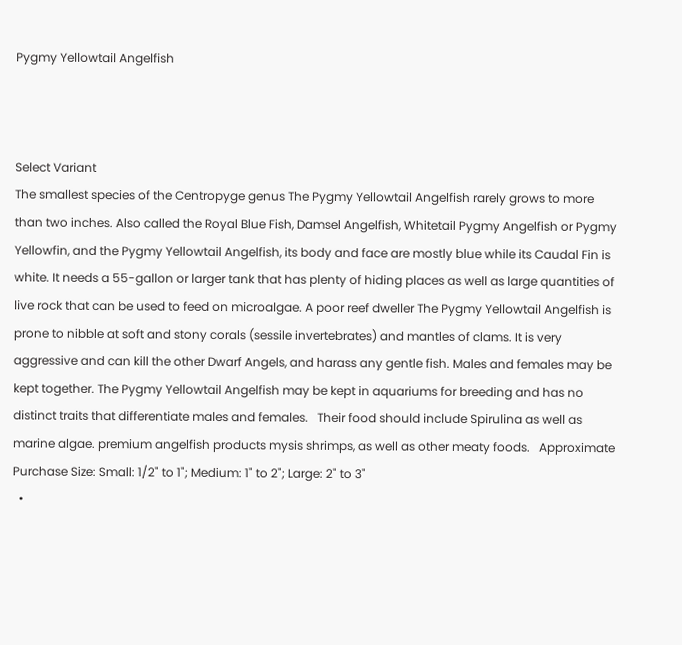Pygmy Yellowtail Angelfish



Select Variant
The smallest species of the Centropyge genus The Pygmy Yellowtail Angelfish rarely grows to more than two inches. Also called the Royal Blue Fish, Damsel Angelfish, Whitetail Pygmy Angelfish or Pygmy Yellowfin, and the Pygmy Yellowtail Angelfish, its body and face are mostly blue while its Caudal Fin is white. It needs a 55-gallon or larger tank that has plenty of hiding places as well as large quantities of live rock that can be used to feed on microalgae. A poor reef dweller The Pygmy Yellowtail Angelfish is prone to nibble at soft and stony corals (sessile invertebrates) and mantles of clams. It is very aggressive and can kill the other Dwarf Angels, and harass any gentle fish. Males and females may be kept together. The Pygmy Yellowtail Angelfish may be kept in aquariums for breeding and has no distinct traits that differentiate males and females.   Their food should include Spirulina as well as marine algae. premium angelfish products mysis shrimps, as well as other meaty foods.   Approximate Purchase Size: Small: 1/2" to 1"; Medium: 1" to 2"; Large: 2" to 3"
  •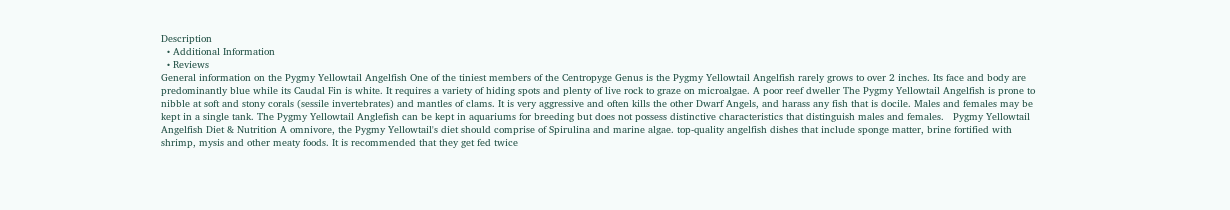Description
  • Additional Information
  • Reviews
General information on the Pygmy Yellowtail Angelfish One of the tiniest members of the Centropyge Genus is the Pygmy Yellowtail Angelfish rarely grows to over 2 inches. Its face and body are predominantly blue while its Caudal Fin is white. It requires a variety of hiding spots and plenty of live rock to graze on microalgae. A poor reef dweller The Pygmy Yellowtail Angelfish is prone to nibble at soft and stony corals (sessile invertebrates) and mantles of clams. It is very aggressive and often kills the other Dwarf Angels, and harass any fish that is docile. Males and females may be kept in a single tank. The Pygmy Yellowtail Anglefish can be kept in aquariums for breeding but does not possess distinctive characteristics that distinguish males and females.   Pygmy Yellowtail Angelfish Diet & Nutrition A omnivore, the Pygmy Yellowtail's diet should comprise of Spirulina and marine algae. top-quality angelfish dishes that include sponge matter, brine fortified with shrimp, mysis and other meaty foods. It is recommended that they get fed twice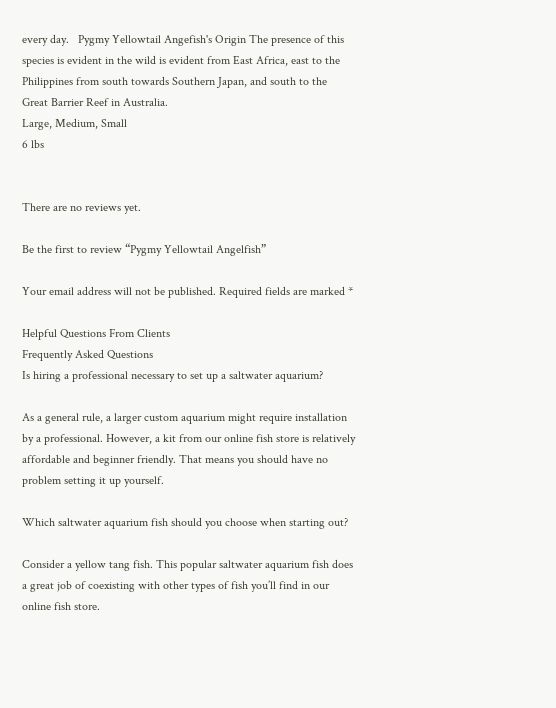every day.   Pygmy Yellowtail Angefish's Origin The presence of this species is evident in the wild is evident from East Africa, east to the Philippines from south towards Southern Japan, and south to the Great Barrier Reef in Australia.
Large, Medium, Small
6 lbs


There are no reviews yet.

Be the first to review “Pygmy Yellowtail Angelfish”

Your email address will not be published. Required fields are marked *

Helpful Questions From Clients
Frequently Asked Questions
Is hiring a professional necessary to set up a saltwater aquarium?

As a general rule, a larger custom aquarium might require installation by a professional. However, a kit from our online fish store is relatively affordable and beginner friendly. That means you should have no problem setting it up yourself.

Which saltwater aquarium fish should you choose when starting out?

Consider a yellow tang fish. This popular saltwater aquarium fish does a great job of coexisting with other types of fish you’ll find in our online fish store.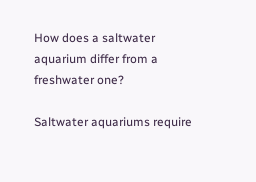How does a saltwater aquarium differ from a freshwater one?

Saltwater aquariums require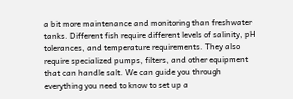a bit more maintenance and monitoring than freshwater tanks. Different fish require different levels of salinity, pH tolerances, and temperature requirements. They also require specialized pumps, filters, and other equipment that can handle salt. We can guide you through everything you need to know to set up a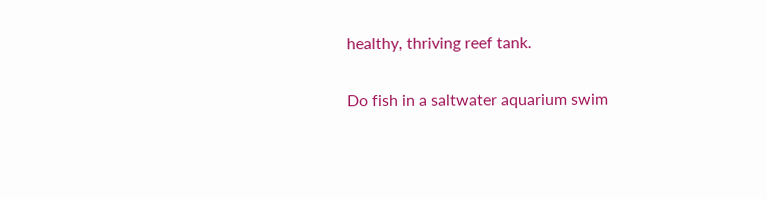healthy, thriving reef tank.

Do fish in a saltwater aquarium swim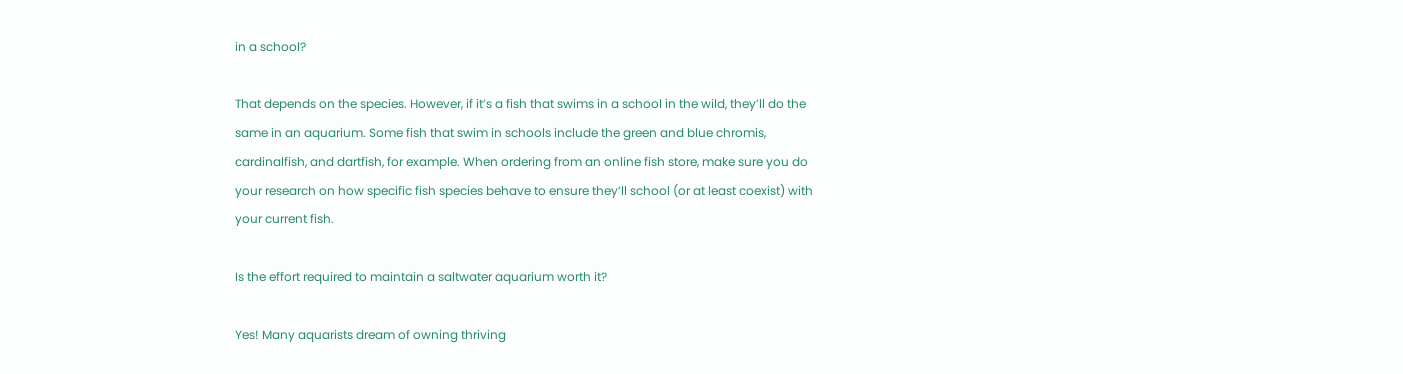in a school?

That depends on the species. However, if it’s a fish that swims in a school in the wild, they’ll do the same in an aquarium. Some fish that swim in schools include the green and blue chromis, cardinalfish, and dartfish, for example. When ordering from an online fish store, make sure you do your research on how specific fish species behave to ensure they’ll school (or at least coexist) with your current fish.

Is the effort required to maintain a saltwater aquarium worth it?

Yes! Many aquarists dream of owning thriving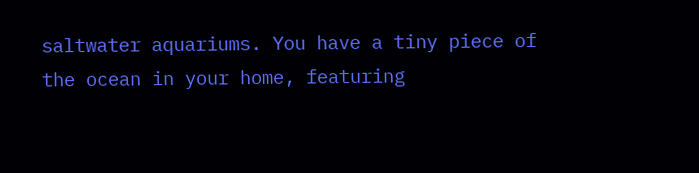saltwater aquariums. You have a tiny piece of the ocean in your home, featuring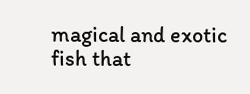magical and exotic fish that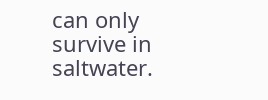can only survive in saltwater.